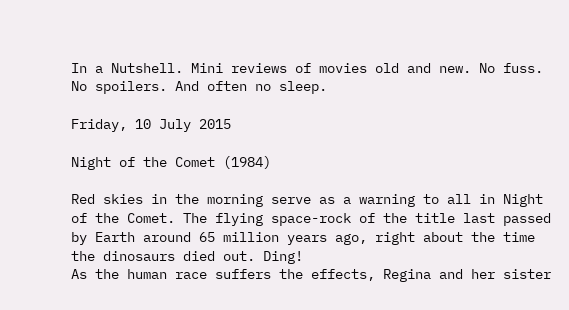In a Nutshell. Mini reviews of movies old and new. No fuss. No spoilers. And often no sleep.

Friday, 10 July 2015

Night of the Comet (1984)

Red skies in the morning serve as a warning to all in Night of the Comet. The flying space-rock of the title last passed by Earth around 65 million years ago, right about the time the dinosaurs died out. Ding!
As the human race suffers the effects, Regina and her sister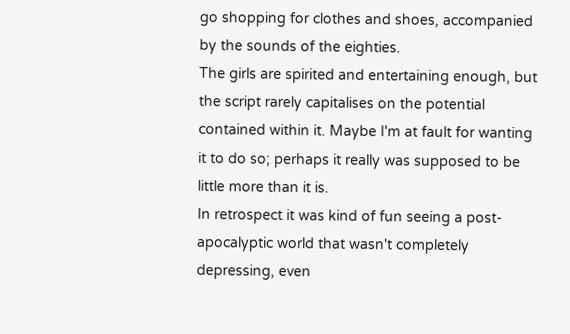go shopping for clothes and shoes, accompanied by the sounds of the eighties.
The girls are spirited and entertaining enough, but the script rarely capitalises on the potential contained within it. Maybe I'm at fault for wanting it to do so; perhaps it really was supposed to be little more than it is.
In retrospect it was kind of fun seeing a post-apocalyptic world that wasn't completely depressing, even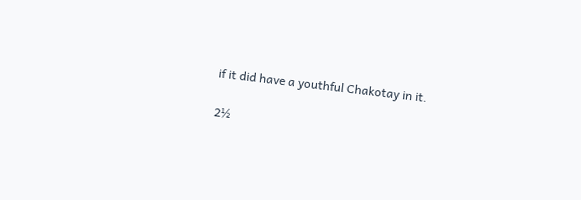if it did have a youthful Chakotay in it.

2½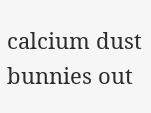calcium dust bunnies out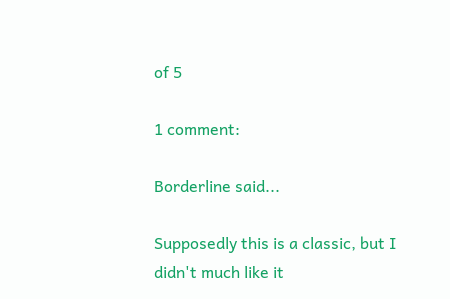of 5

1 comment:

Borderline said...

Supposedly this is a classic, but I didn't much like it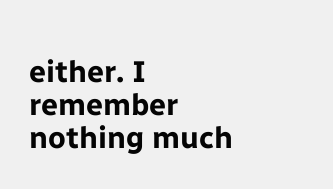either. I remember nothing much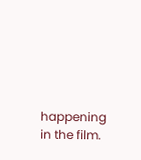happening in the film.